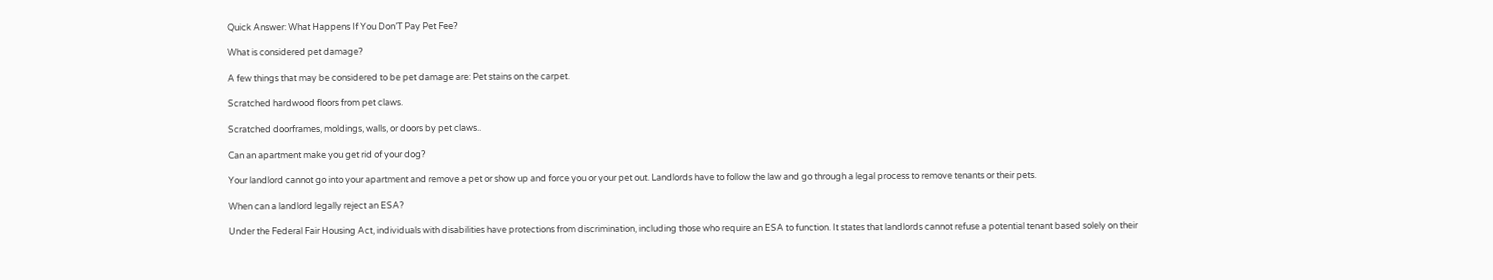Quick Answer: What Happens If You Don’T Pay Pet Fee?

What is considered pet damage?

A few things that may be considered to be pet damage are: Pet stains on the carpet.

Scratched hardwood floors from pet claws.

Scratched doorframes, moldings, walls, or doors by pet claws..

Can an apartment make you get rid of your dog?

Your landlord cannot go into your apartment and remove a pet or show up and force you or your pet out. Landlords have to follow the law and go through a legal process to remove tenants or their pets.

When can a landlord legally reject an ESA?

Under the Federal Fair Housing Act, individuals with disabilities have protections from discrimination, including those who require an ESA to function. It states that landlords cannot refuse a potential tenant based solely on their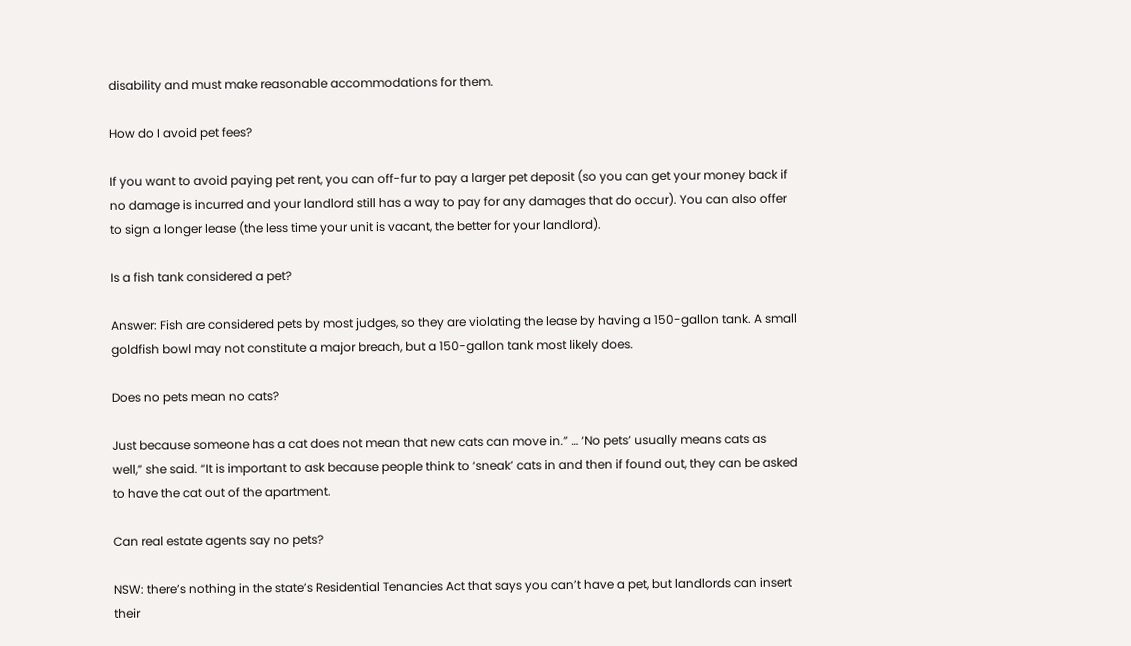disability and must make reasonable accommodations for them.

How do I avoid pet fees?

If you want to avoid paying pet rent, you can off-fur to pay a larger pet deposit (so you can get your money back if no damage is incurred and your landlord still has a way to pay for any damages that do occur). You can also offer to sign a longer lease (the less time your unit is vacant, the better for your landlord).

Is a fish tank considered a pet?

Answer: Fish are considered pets by most judges, so they are violating the lease by having a 150-gallon tank. A small goldfish bowl may not constitute a major breach, but a 150-gallon tank most likely does.

Does no pets mean no cats?

Just because someone has a cat does not mean that new cats can move in.” … ‘No pets’ usually means cats as well,” she said. “It is important to ask because people think to ‘sneak’ cats in and then if found out, they can be asked to have the cat out of the apartment.

Can real estate agents say no pets?

NSW: there’s nothing in the state’s Residential Tenancies Act that says you can’t have a pet, but landlords can insert their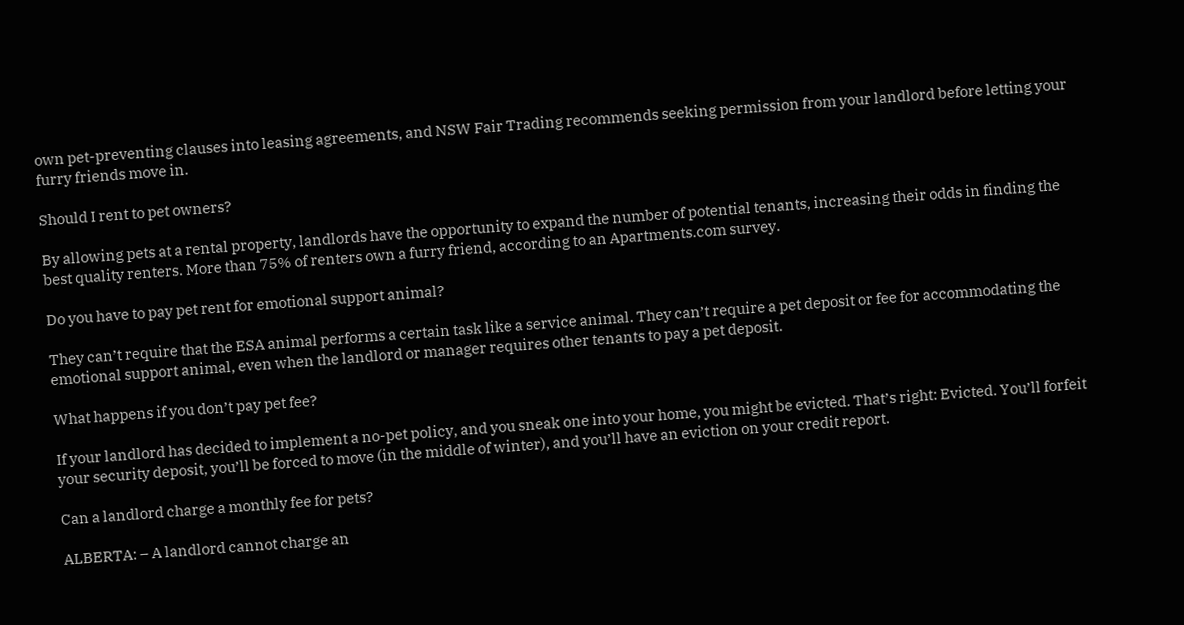own pet-preventing clauses into leasing agreements, and NSW Fair Trading recommends seeking permission from your landlord before letting your furry friends move in.

Should I rent to pet owners?

By allowing pets at a rental property, landlords have the opportunity to expand the number of potential tenants, increasing their odds in finding the best quality renters. More than 75% of renters own a furry friend, according to an Apartments.com survey.

Do you have to pay pet rent for emotional support animal?

They can’t require that the ESA animal performs a certain task like a service animal. They can’t require a pet deposit or fee for accommodating the emotional support animal, even when the landlord or manager requires other tenants to pay a pet deposit.

What happens if you don’t pay pet fee?

If your landlord has decided to implement a no-pet policy, and you sneak one into your home, you might be evicted. That’s right: Evicted. You’ll forfeit your security deposit, you’ll be forced to move (in the middle of winter), and you’ll have an eviction on your credit report.

Can a landlord charge a monthly fee for pets?

ALBERTA: – A landlord cannot charge an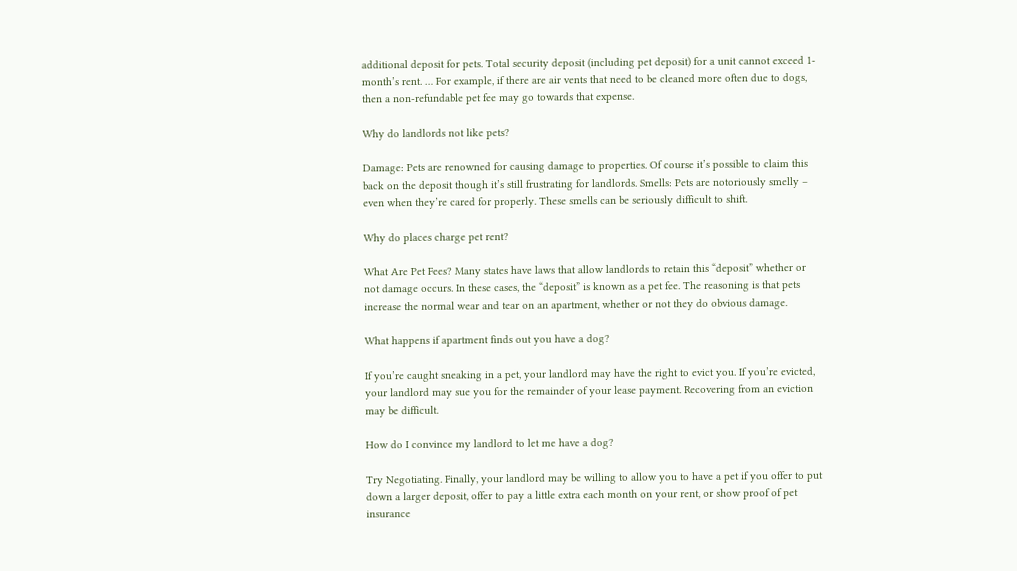additional deposit for pets. Total security deposit (including pet deposit) for a unit cannot exceed 1-month’s rent. … For example, if there are air vents that need to be cleaned more often due to dogs, then a non-refundable pet fee may go towards that expense.

Why do landlords not like pets?

Damage: Pets are renowned for causing damage to properties. Of course it’s possible to claim this back on the deposit though it’s still frustrating for landlords. Smells: Pets are notoriously smelly – even when they’re cared for properly. These smells can be seriously difficult to shift.

Why do places charge pet rent?

What Are Pet Fees? Many states have laws that allow landlords to retain this “deposit” whether or not damage occurs. In these cases, the “deposit” is known as a pet fee. The reasoning is that pets increase the normal wear and tear on an apartment, whether or not they do obvious damage.

What happens if apartment finds out you have a dog?

If you’re caught sneaking in a pet, your landlord may have the right to evict you. If you’re evicted, your landlord may sue you for the remainder of your lease payment. Recovering from an eviction may be difficult.

How do I convince my landlord to let me have a dog?

Try Negotiating. Finally, your landlord may be willing to allow you to have a pet if you offer to put down a larger deposit, offer to pay a little extra each month on your rent, or show proof of pet insurance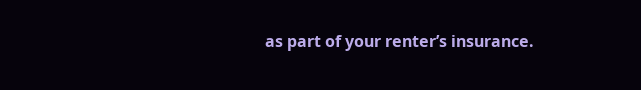as part of your renter’s insurance.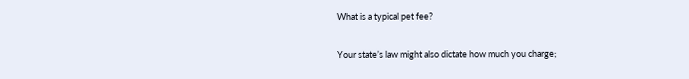What is a typical pet fee?

Your state’s law might also dictate how much you charge;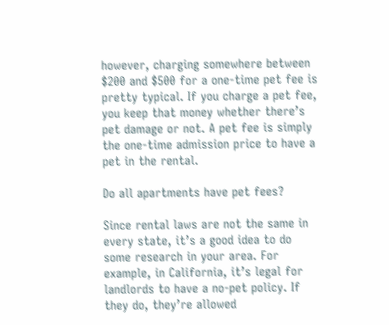however, charging somewhere between $200 and $500 for a one-time pet fee is pretty typical. If you charge a pet fee, you keep that money whether there’s pet damage or not. A pet fee is simply the one-time admission price to have a pet in the rental.

Do all apartments have pet fees?

Since rental laws are not the same in every state, it’s a good idea to do some research in your area. For example, in California, it’s legal for landlords to have a no-pet policy. If they do, they’re allowed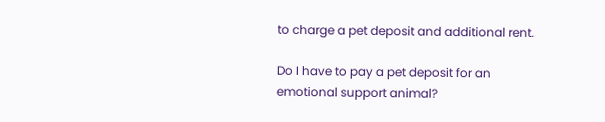to charge a pet deposit and additional rent.

Do I have to pay a pet deposit for an emotional support animal?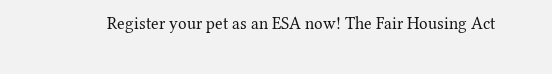Register your pet as an ESA now! The Fair Housing Act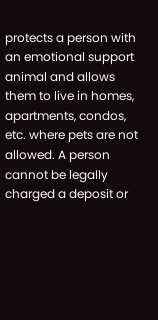protects a person with an emotional support animal and allows them to live in homes, apartments, condos, etc. where pets are not allowed. A person cannot be legally charged a deposit or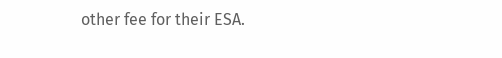other fee for their ESA.